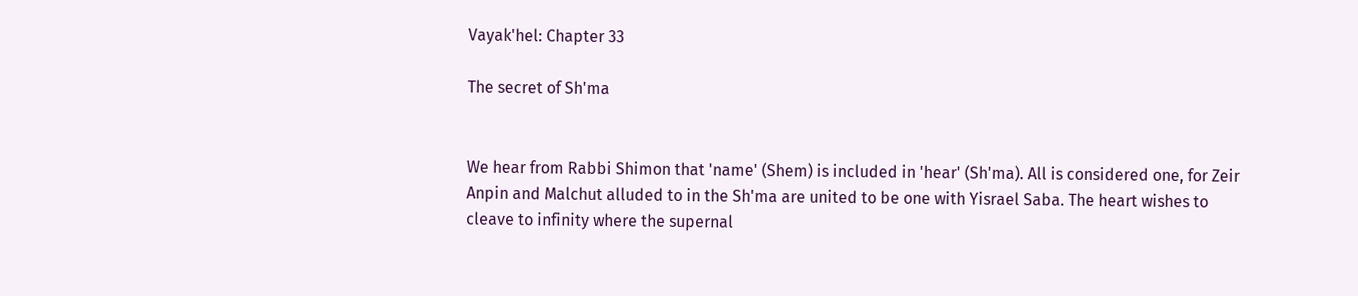Vayak'hel: Chapter 33

The secret of Sh'ma


We hear from Rabbi Shimon that 'name' (Shem) is included in 'hear' (Sh'ma). All is considered one, for Zeir Anpin and Malchut alluded to in the Sh'ma are united to be one with Yisrael Saba. The heart wishes to cleave to infinity where the supernal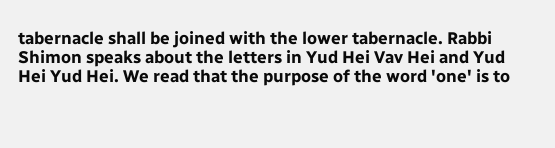tabernacle shall be joined with the lower tabernacle. Rabbi Shimon speaks about the letters in Yud Hei Vav Hei and Yud Hei Yud Hei. We read that the purpose of the word 'one' is to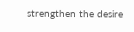strengthen the desire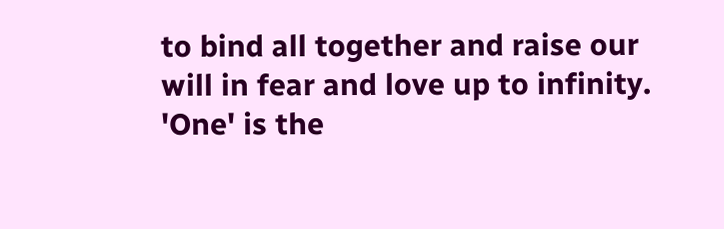to bind all together and raise our will in fear and love up to infinity. 'One' is the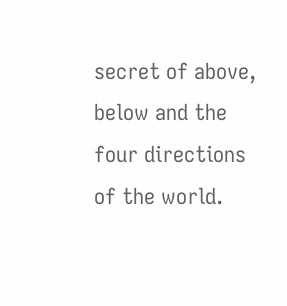secret of above, below and the four directions of the world.